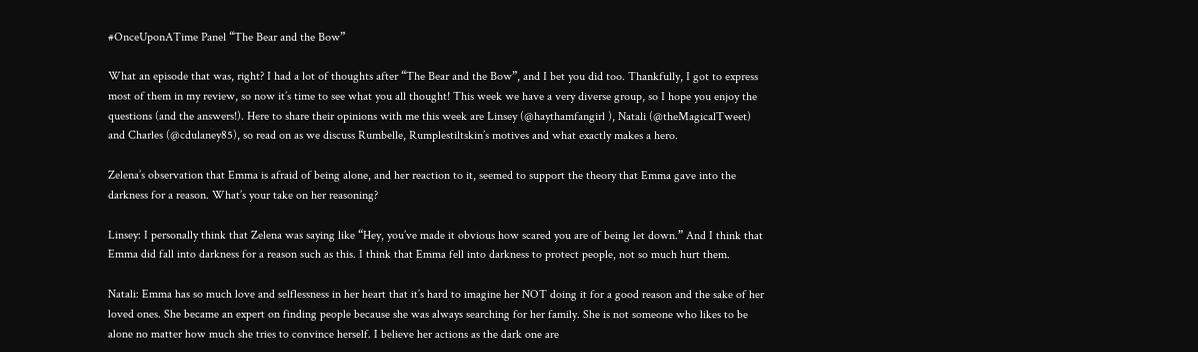#OnceUponATime Panel “The Bear and the Bow”

What an episode that was, right? I had a lot of thoughts after “The Bear and the Bow”, and I bet you did too. Thankfully, I got to express most of them in my review, so now it’s time to see what you all thought! This week we have a very diverse group, so I hope you enjoy the questions (and the answers!). Here to share their opinions with me this week are Linsey (@haythamfangirl ), Natali (@theMagicalTweet) and Charles (@cdulaney85), so read on as we discuss Rumbelle, Rumplestiltskin’s motives and what exactly makes a hero.

Zelena’s observation that Emma is afraid of being alone, and her reaction to it, seemed to support the theory that Emma gave into the darkness for a reason. What’s your take on her reasoning?

Linsey: I personally think that Zelena was saying like “Hey, you’ve made it obvious how scared you are of being let down.” And I think that Emma did fall into darkness for a reason such as this. I think that Emma fell into darkness to protect people, not so much hurt them.

Natali: Emma has so much love and selflessness in her heart that it’s hard to imagine her NOT doing it for a good reason and the sake of her loved ones. She became an expert on finding people because she was always searching for her family. She is not someone who likes to be alone no matter how much she tries to convince herself. I believe her actions as the dark one are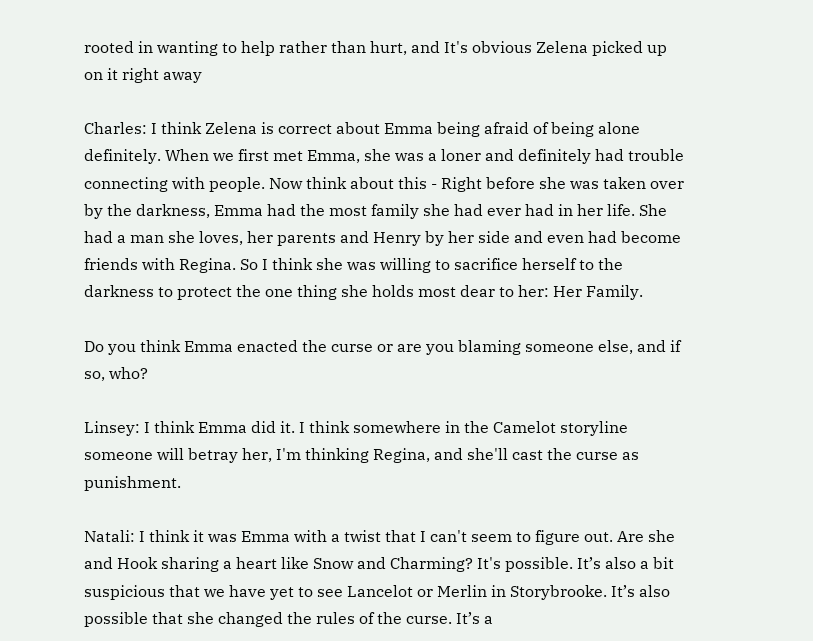rooted in wanting to help rather than hurt, and It's obvious Zelena picked up on it right away

Charles: I think Zelena is correct about Emma being afraid of being alone definitely. When we first met Emma, she was a loner and definitely had trouble connecting with people. Now think about this - Right before she was taken over by the darkness, Emma had the most family she had ever had in her life. She had a man she loves, her parents and Henry by her side and even had become friends with Regina. So I think she was willing to sacrifice herself to the darkness to protect the one thing she holds most dear to her: Her Family.

Do you think Emma enacted the curse or are you blaming someone else, and if so, who?

Linsey: I think Emma did it. I think somewhere in the Camelot storyline someone will betray her, I'm thinking Regina, and she'll cast the curse as punishment.

Natali: I think it was Emma with a twist that I can't seem to figure out. Are she and Hook sharing a heart like Snow and Charming? It's possible. It’s also a bit suspicious that we have yet to see Lancelot or Merlin in Storybrooke. It’s also possible that she changed the rules of the curse. It’s a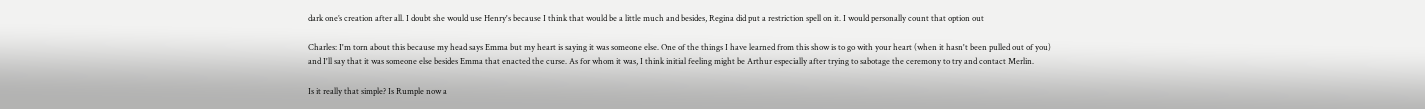dark one’s creation after all. I doubt she would use Henry's because I think that would be a little much and besides, Regina did put a restriction spell on it. I would personally count that option out

Charles: I'm torn about this because my head says Emma but my heart is saying it was someone else. One of the things I have learned from this show is to go with your heart (when it hasn't been pulled out of you) and I'll say that it was someone else besides Emma that enacted the curse. As for whom it was, I think initial feeling might be Arthur especially after trying to sabotage the ceremony to try and contact Merlin.

Is it really that simple? Is Rumple now a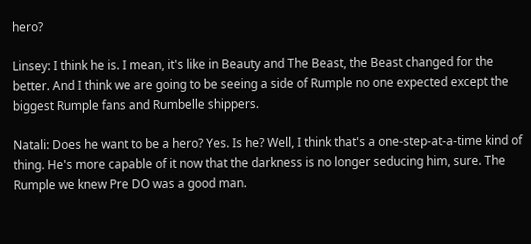hero?

Linsey: I think he is. I mean, it's like in Beauty and The Beast, the Beast changed for the better. And I think we are going to be seeing a side of Rumple no one expected except the biggest Rumple fans and Rumbelle shippers.

Natali: Does he want to be a hero? Yes. Is he? Well, I think that's a one-step-at-a-time kind of thing. He's more capable of it now that the darkness is no longer seducing him, sure. The Rumple we knew Pre DO was a good man.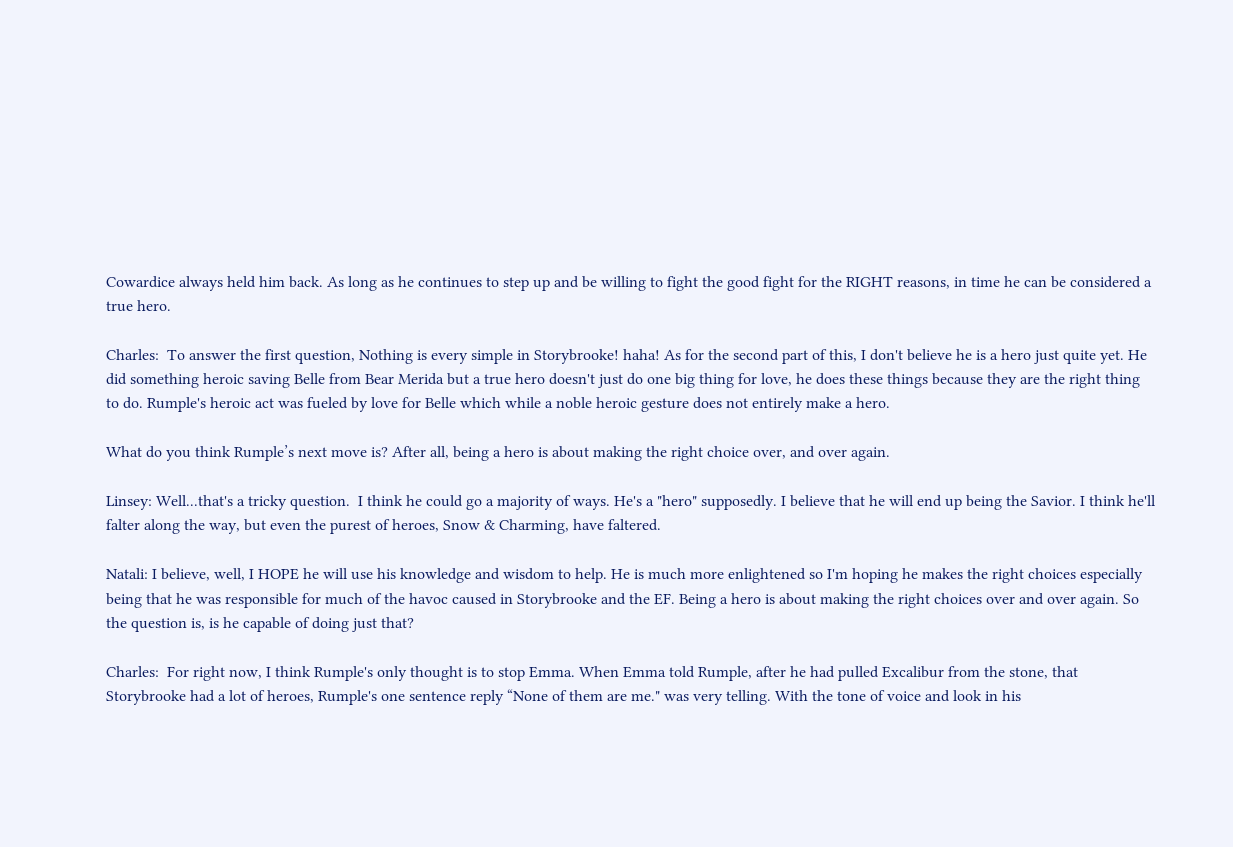Cowardice always held him back. As long as he continues to step up and be willing to fight the good fight for the RIGHT reasons, in time he can be considered a true hero.

Charles:  To answer the first question, Nothing is every simple in Storybrooke! haha! As for the second part of this, I don't believe he is a hero just quite yet. He did something heroic saving Belle from Bear Merida but a true hero doesn't just do one big thing for love, he does these things because they are the right thing to do. Rumple's heroic act was fueled by love for Belle which while a noble heroic gesture does not entirely make a hero.

What do you think Rumple’s next move is? After all, being a hero is about making the right choice over, and over again.

Linsey: Well...that's a tricky question.  I think he could go a majority of ways. He's a "hero" supposedly. I believe that he will end up being the Savior. I think he'll falter along the way, but even the purest of heroes, Snow & Charming, have faltered.

Natali: I believe, well, I HOPE he will use his knowledge and wisdom to help. He is much more enlightened so I'm hoping he makes the right choices especially being that he was responsible for much of the havoc caused in Storybrooke and the EF. Being a hero is about making the right choices over and over again. So the question is, is he capable of doing just that?

Charles:  For right now, I think Rumple's only thought is to stop Emma. When Emma told Rumple, after he had pulled Excalibur from the stone, that Storybrooke had a lot of heroes, Rumple's one sentence reply “None of them are me." was very telling. With the tone of voice and look in his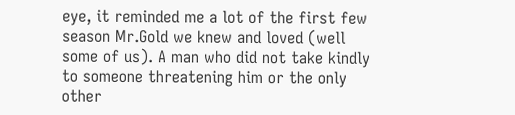eye, it reminded me a lot of the first few season Mr.Gold we knew and loved (well some of us). A man who did not take kindly to someone threatening him or the only other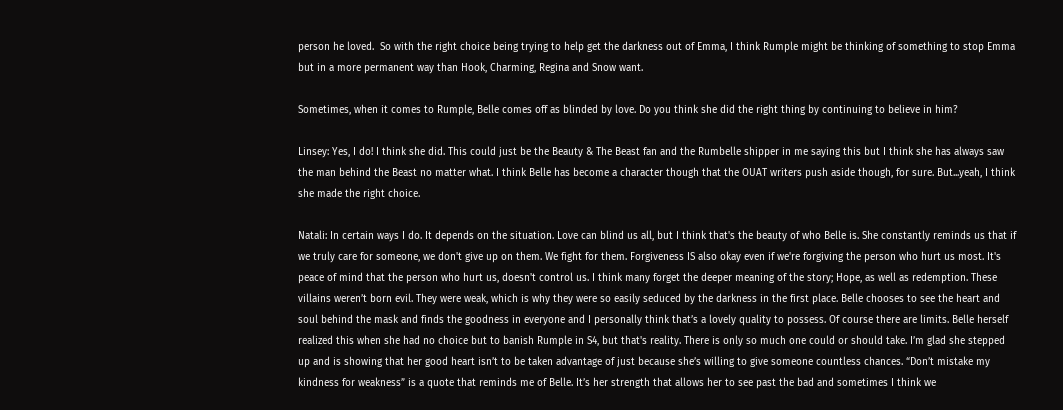person he loved.  So with the right choice being trying to help get the darkness out of Emma, I think Rumple might be thinking of something to stop Emma but in a more permanent way than Hook, Charming, Regina and Snow want.

Sometimes, when it comes to Rumple, Belle comes off as blinded by love. Do you think she did the right thing by continuing to believe in him?

Linsey: Yes, I do! I think she did. This could just be the Beauty & The Beast fan and the Rumbelle shipper in me saying this but I think she has always saw the man behind the Beast no matter what. I think Belle has become a character though that the OUAT writers push aside though, for sure. But...yeah, I think she made the right choice.

Natali: In certain ways I do. It depends on the situation. Love can blind us all, but I think that's the beauty of who Belle is. She constantly reminds us that if we truly care for someone, we don't give up on them. We fight for them. Forgiveness IS also okay even if we're forgiving the person who hurt us most. It's peace of mind that the person who hurt us, doesn't control us. I think many forget the deeper meaning of the story; Hope, as well as redemption. These villains weren’t born evil. They were weak, which is why they were so easily seduced by the darkness in the first place. Belle chooses to see the heart and soul behind the mask and finds the goodness in everyone and I personally think that’s a lovely quality to possess. Of course there are limits. Belle herself realized this when she had no choice but to banish Rumple in S4, but that's reality. There is only so much one could or should take. I’m glad she stepped up and is showing that her good heart isn’t to be taken advantage of just because she’s willing to give someone countless chances. “Don’t mistake my kindness for weakness” is a quote that reminds me of Belle. It’s her strength that allows her to see past the bad and sometimes I think we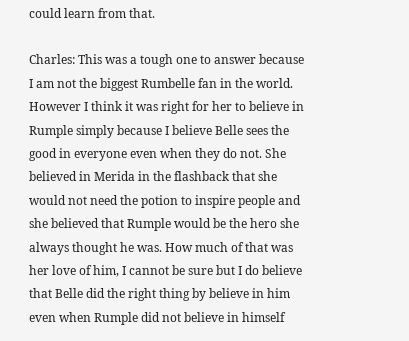could learn from that.

Charles: This was a tough one to answer because I am not the biggest Rumbelle fan in the world. However I think it was right for her to believe in Rumple simply because I believe Belle sees the good in everyone even when they do not. She believed in Merida in the flashback that she would not need the potion to inspire people and she believed that Rumple would be the hero she always thought he was. How much of that was her love of him, I cannot be sure but I do believe that Belle did the right thing by believe in him even when Rumple did not believe in himself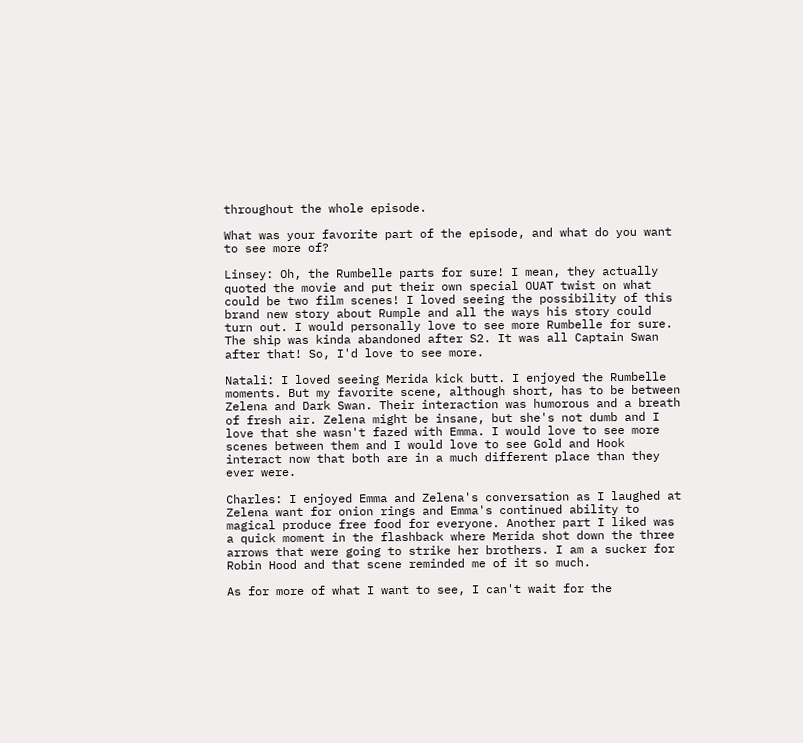throughout the whole episode.

What was your favorite part of the episode, and what do you want to see more of?

Linsey: Oh, the Rumbelle parts for sure! I mean, they actually quoted the movie and put their own special OUAT twist on what could be two film scenes! I loved seeing the possibility of this brand new story about Rumple and all the ways his story could turn out. I would personally love to see more Rumbelle for sure. The ship was kinda abandoned after S2. It was all Captain Swan after that! So, I'd love to see more.

Natali: I loved seeing Merida kick butt. I enjoyed the Rumbelle moments. But my favorite scene, although short, has to be between Zelena and Dark Swan. Their interaction was humorous and a breath of fresh air. Zelena might be insane, but she's not dumb and I love that she wasn't fazed with Emma. I would love to see more scenes between them and I would love to see Gold and Hook interact now that both are in a much different place than they ever were.

Charles: I enjoyed Emma and Zelena's conversation as I laughed at Zelena want for onion rings and Emma's continued ability to magical produce free food for everyone. Another part I liked was a quick moment in the flashback where Merida shot down the three arrows that were going to strike her brothers. I am a sucker for Robin Hood and that scene reminded me of it so much.

As for more of what I want to see, I can't wait for the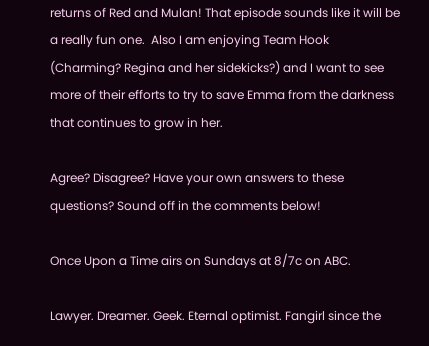returns of Red and Mulan! That episode sounds like it will be a really fun one.  Also I am enjoying Team Hook (Charming? Regina and her sidekicks?) and I want to see more of their efforts to try to save Emma from the darkness that continues to grow in her.

Agree? Disagree? Have your own answers to these questions? Sound off in the comments below!

Once Upon a Time airs on Sundays at 8/7c on ABC.

Lawyer. Dreamer. Geek. Eternal optimist. Fangirl since the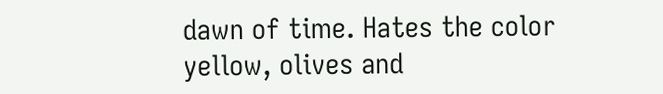dawn of time. Hates the color yellow, olives and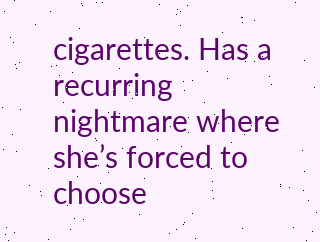cigarettes. Has a recurring nightmare where she’s forced to choose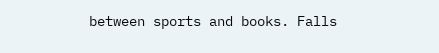between sports and books. Falls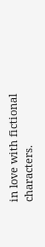in love with fictional characters.